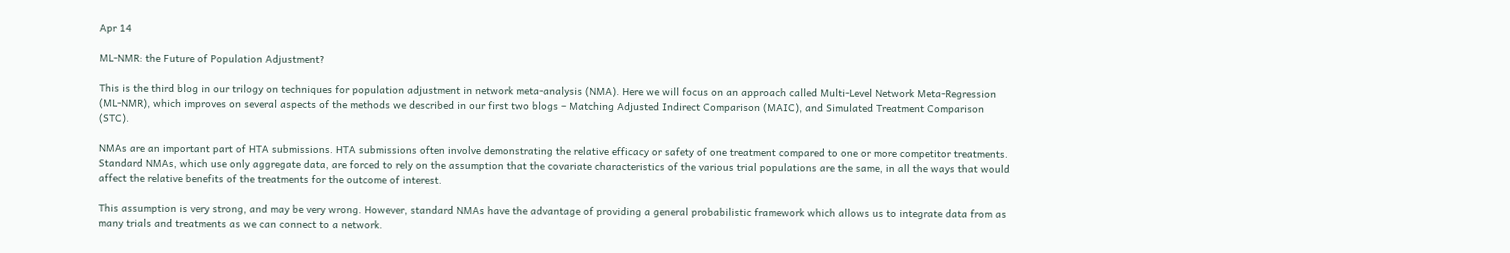Apr 14

ML-NMR: the Future of Population Adjustment?

This is the third blog in our trilogy on techniques for population adjustment in network meta-analysis (NMA). Here we will focus on an approach called Multi-Level Network Meta-Regression (ML-NMR), which improves on several aspects of the methods we described in our first two blogs – Matching Adjusted Indirect Comparison (MAIC), and Simulated Treatment Comparison (STC).

NMAs are an important part of HTA submissions. HTA submissions often involve demonstrating the relative efficacy or safety of one treatment compared to one or more competitor treatments. Standard NMAs, which use only aggregate data, are forced to rely on the assumption that the covariate characteristics of the various trial populations are the same, in all the ways that would affect the relative benefits of the treatments for the outcome of interest.

This assumption is very strong, and may be very wrong. However, standard NMAs have the advantage of providing a general probabilistic framework which allows us to integrate data from as many trials and treatments as we can connect to a network.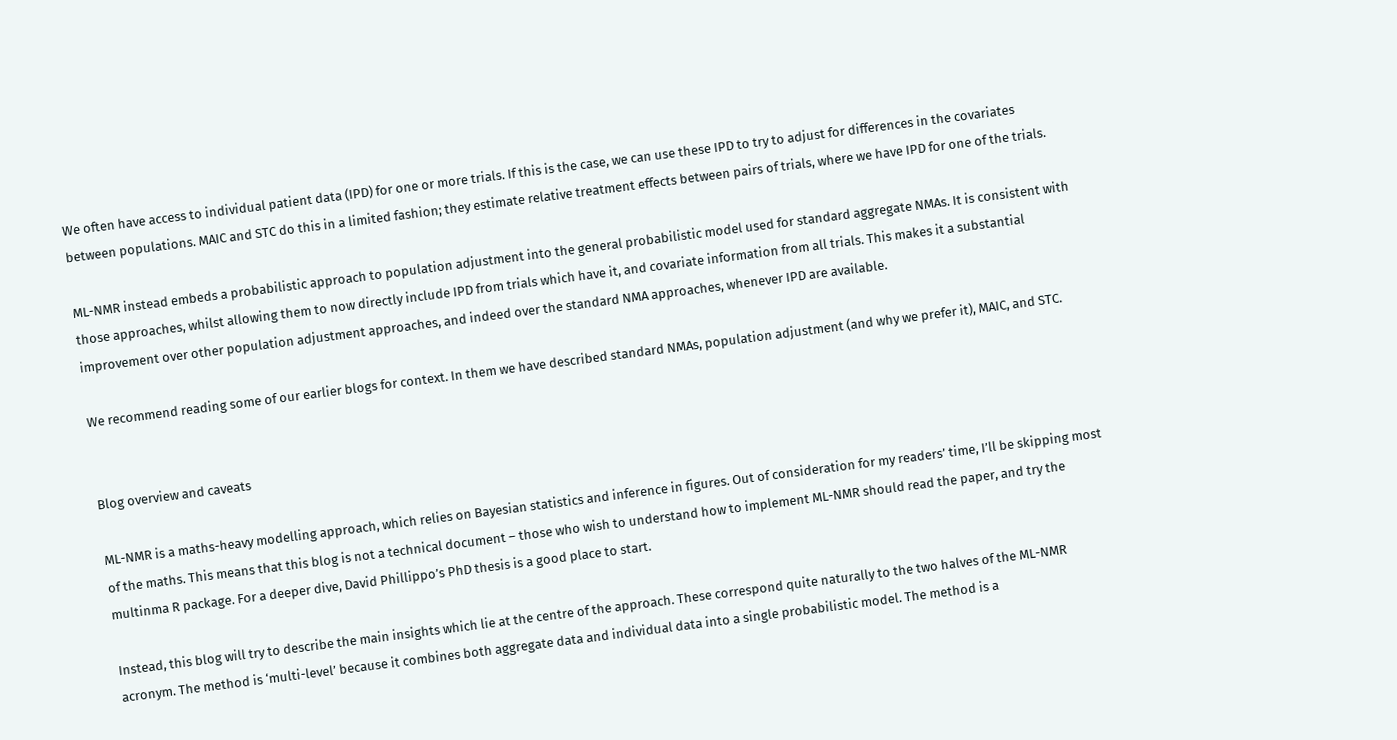We often have access to individual patient data (IPD) for one or more trials. If this is the case, we can use these IPD to try to adjust for differences in the covariates between populations. MAIC and STC do this in a limited fashion; they estimate relative treatment effects between pairs of trials, where we have IPD for one of the trials.

ML-NMR instead embeds a probabilistic approach to population adjustment into the general probabilistic model used for standard aggregate NMAs. It is consistent with those approaches, whilst allowing them to now directly include IPD from trials which have it, and covariate information from all trials. This makes it a substantial improvement over other population adjustment approaches, and indeed over the standard NMA approaches, whenever IPD are available.

We recommend reading some of our earlier blogs for context. In them we have described standard NMAs, population adjustment (and why we prefer it), MAIC, and STC.


Blog overview and caveats

ML-NMR is a maths-heavy modelling approach, which relies on Bayesian statistics and inference in figures. Out of consideration for my readers’ time, I’ll be skipping most of the maths. This means that this blog is not a technical document – those who wish to understand how to implement ML-NMR should read the paper, and try the multinma R package. For a deeper dive, David Phillippo’s PhD thesis is a good place to start.

Instead, this blog will try to describe the main insights which lie at the centre of the approach. These correspond quite naturally to the two halves of the ML-NMR acronym. The method is ‘multi-level’ because it combines both aggregate data and individual data into a single probabilistic model. The method is a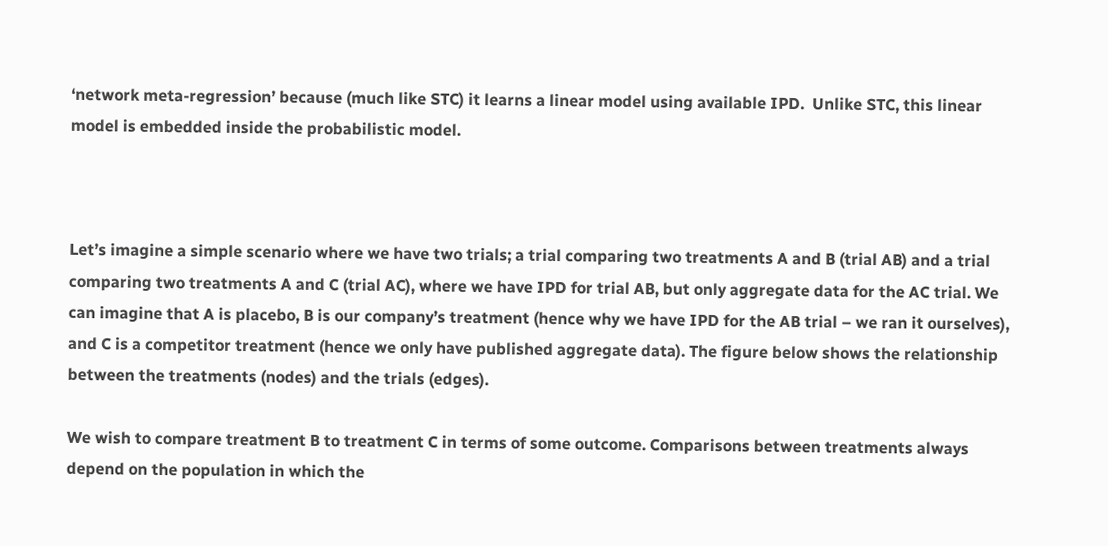‘network meta-regression’ because (much like STC) it learns a linear model using available IPD.  Unlike STC, this linear model is embedded inside the probabilistic model.



Let’s imagine a simple scenario where we have two trials; a trial comparing two treatments A and B (trial AB) and a trial comparing two treatments A and C (trial AC), where we have IPD for trial AB, but only aggregate data for the AC trial. We can imagine that A is placebo, B is our company’s treatment (hence why we have IPD for the AB trial – we ran it ourselves), and C is a competitor treatment (hence we only have published aggregate data). The figure below shows the relationship between the treatments (nodes) and the trials (edges).

We wish to compare treatment B to treatment C in terms of some outcome. Comparisons between treatments always depend on the population in which the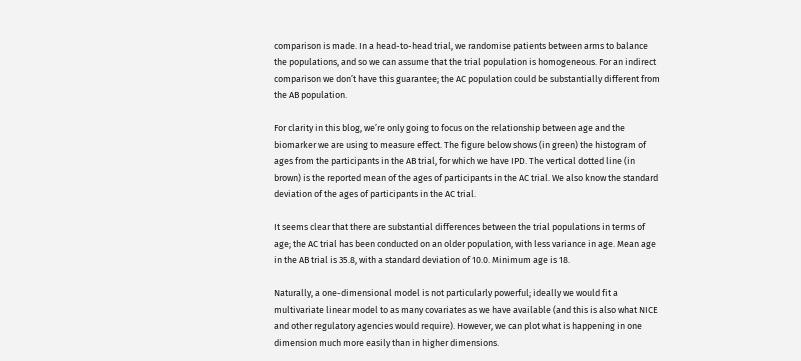comparison is made. In a head-to-head trial, we randomise patients between arms to balance the populations, and so we can assume that the trial population is homogeneous. For an indirect comparison we don’t have this guarantee; the AC population could be substantially different from the AB population.

For clarity in this blog, we’re only going to focus on the relationship between age and the biomarker we are using to measure effect. The figure below shows (in green) the histogram of ages from the participants in the AB trial, for which we have IPD. The vertical dotted line (in brown) is the reported mean of the ages of participants in the AC trial. We also know the standard deviation of the ages of participants in the AC trial.

It seems clear that there are substantial differences between the trial populations in terms of age; the AC trial has been conducted on an older population, with less variance in age. Mean age in the AB trial is 35.8, with a standard deviation of 10.0. Minimum age is 18.

Naturally, a one-dimensional model is not particularly powerful; ideally we would fit a multivariate linear model to as many covariates as we have available (and this is also what NICE and other regulatory agencies would require). However, we can plot what is happening in one dimension much more easily than in higher dimensions.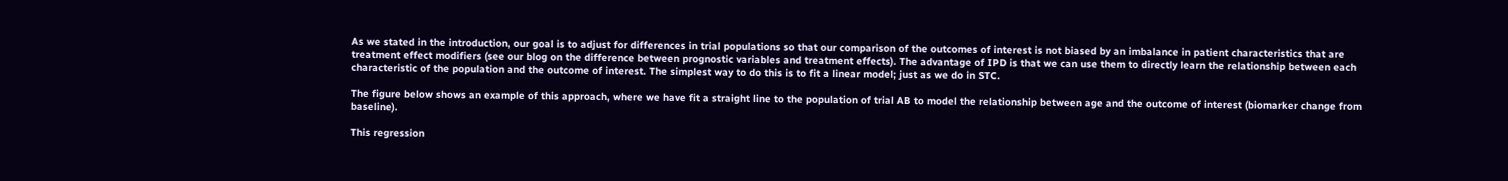As we stated in the introduction, our goal is to adjust for differences in trial populations so that our comparison of the outcomes of interest is not biased by an imbalance in patient characteristics that are treatment effect modifiers (see our blog on the difference between prognostic variables and treatment effects). The advantage of IPD is that we can use them to directly learn the relationship between each characteristic of the population and the outcome of interest. The simplest way to do this is to fit a linear model; just as we do in STC.

The figure below shows an example of this approach, where we have fit a straight line to the population of trial AB to model the relationship between age and the outcome of interest (biomarker change from baseline).

This regression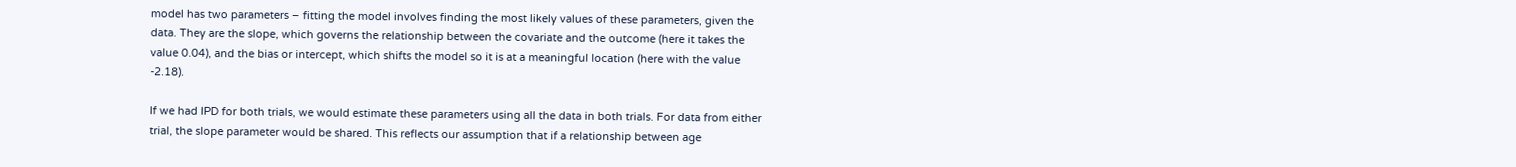model has two parameters – fitting the model involves finding the most likely values of these parameters, given the data. They are the slope, which governs the relationship between the covariate and the outcome (here it takes the value 0.04), and the bias or intercept, which shifts the model so it is at a meaningful location (here with the value -2.18).

If we had IPD for both trials, we would estimate these parameters using all the data in both trials. For data from either trial, the slope parameter would be shared. This reflects our assumption that if a relationship between age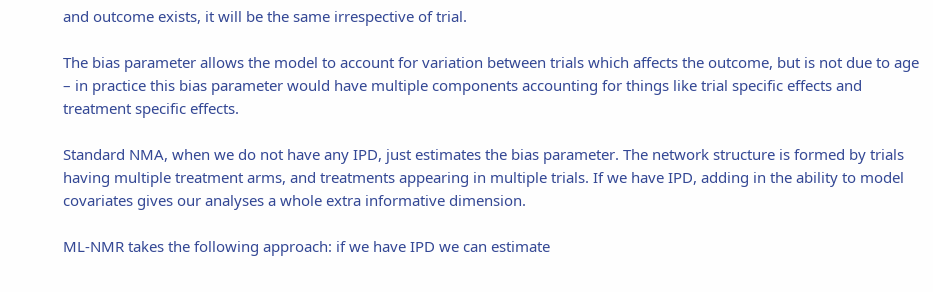and outcome exists, it will be the same irrespective of trial.

The bias parameter allows the model to account for variation between trials which affects the outcome, but is not due to age – in practice this bias parameter would have multiple components accounting for things like trial specific effects and treatment specific effects.

Standard NMA, when we do not have any IPD, just estimates the bias parameter. The network structure is formed by trials having multiple treatment arms, and treatments appearing in multiple trials. If we have IPD, adding in the ability to model covariates gives our analyses a whole extra informative dimension.

ML-NMR takes the following approach: if we have IPD we can estimate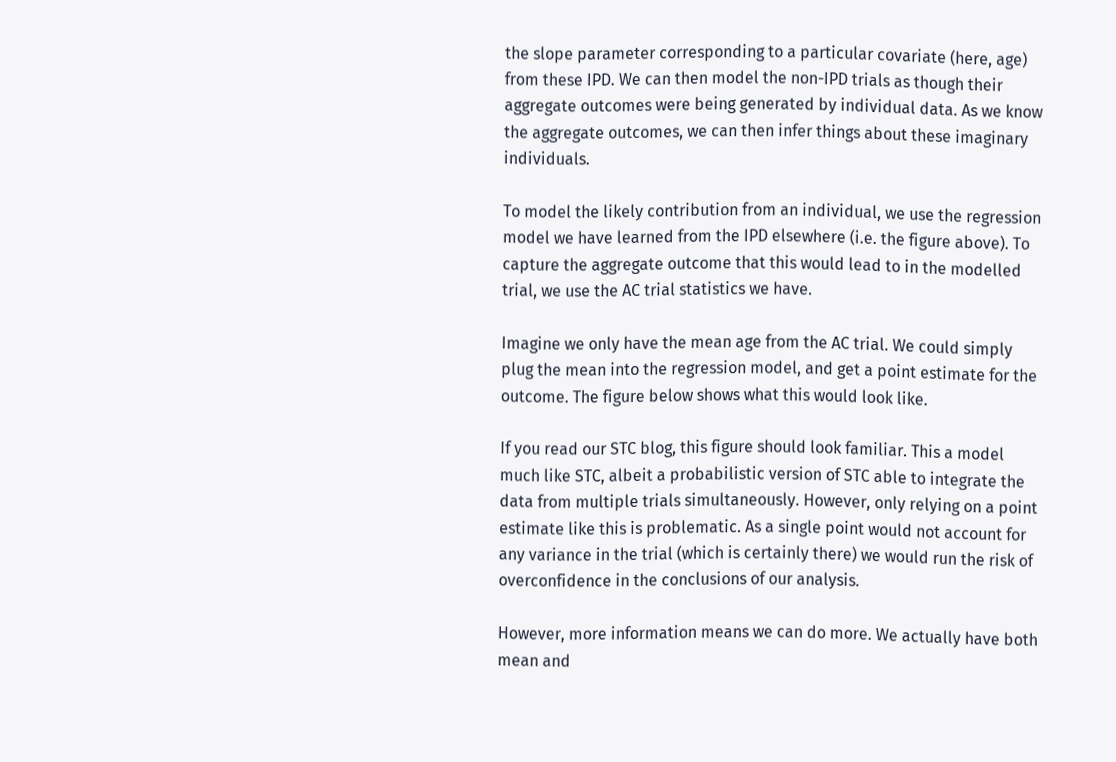the slope parameter corresponding to a particular covariate (here, age) from these IPD. We can then model the non-IPD trials as though their aggregate outcomes were being generated by individual data. As we know the aggregate outcomes, we can then infer things about these imaginary individuals.

To model the likely contribution from an individual, we use the regression model we have learned from the IPD elsewhere (i.e. the figure above). To capture the aggregate outcome that this would lead to in the modelled trial, we use the AC trial statistics we have.

Imagine we only have the mean age from the AC trial. We could simply plug the mean into the regression model, and get a point estimate for the outcome. The figure below shows what this would look like.

If you read our STC blog, this figure should look familiar. This a model much like STC, albeit a probabilistic version of STC able to integrate the data from multiple trials simultaneously. However, only relying on a point estimate like this is problematic. As a single point would not account for any variance in the trial (which is certainly there) we would run the risk of overconfidence in the conclusions of our analysis.

However, more information means we can do more. We actually have both mean and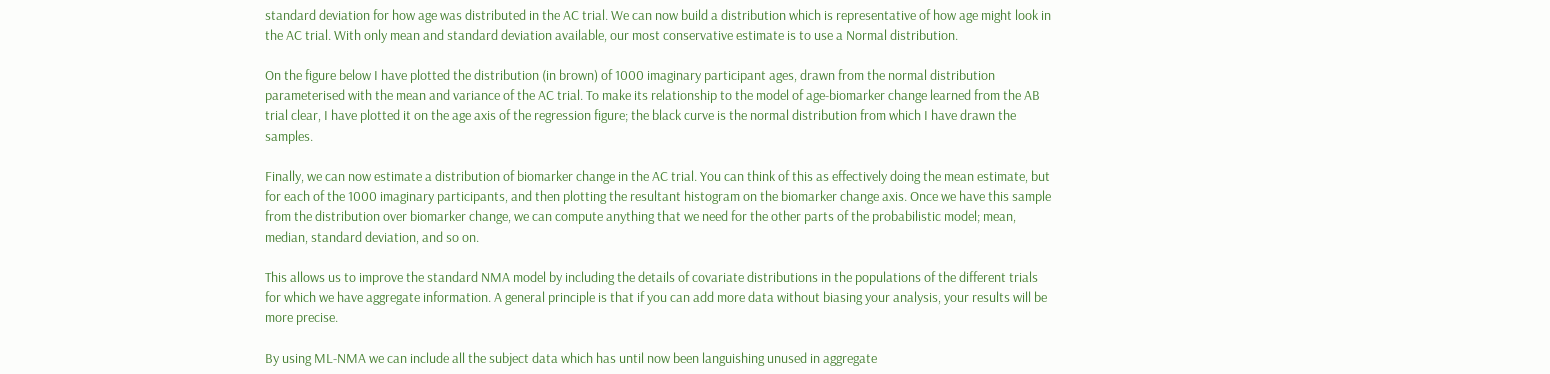standard deviation for how age was distributed in the AC trial. We can now build a distribution which is representative of how age might look in the AC trial. With only mean and standard deviation available, our most conservative estimate is to use a Normal distribution.

On the figure below I have plotted the distribution (in brown) of 1000 imaginary participant ages, drawn from the normal distribution parameterised with the mean and variance of the AC trial. To make its relationship to the model of age-biomarker change learned from the AB trial clear, I have plotted it on the age axis of the regression figure; the black curve is the normal distribution from which I have drawn the samples.

Finally, we can now estimate a distribution of biomarker change in the AC trial. You can think of this as effectively doing the mean estimate, but for each of the 1000 imaginary participants, and then plotting the resultant histogram on the biomarker change axis. Once we have this sample from the distribution over biomarker change, we can compute anything that we need for the other parts of the probabilistic model; mean, median, standard deviation, and so on.

This allows us to improve the standard NMA model by including the details of covariate distributions in the populations of the different trials for which we have aggregate information. A general principle is that if you can add more data without biasing your analysis, your results will be more precise.

By using ML-NMA we can include all the subject data which has until now been languishing unused in aggregate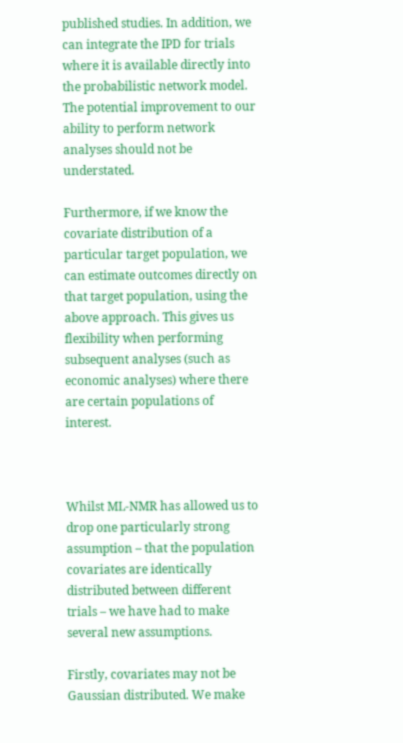published studies. In addition, we can integrate the IPD for trials where it is available directly into the probabilistic network model. The potential improvement to our ability to perform network analyses should not be understated.

Furthermore, if we know the covariate distribution of a particular target population, we can estimate outcomes directly on that target population, using the above approach. This gives us flexibility when performing subsequent analyses (such as economic analyses) where there are certain populations of interest.



Whilst ML-NMR has allowed us to drop one particularly strong assumption – that the population covariates are identically distributed between different trials – we have had to make several new assumptions.

Firstly, covariates may not be Gaussian distributed. We make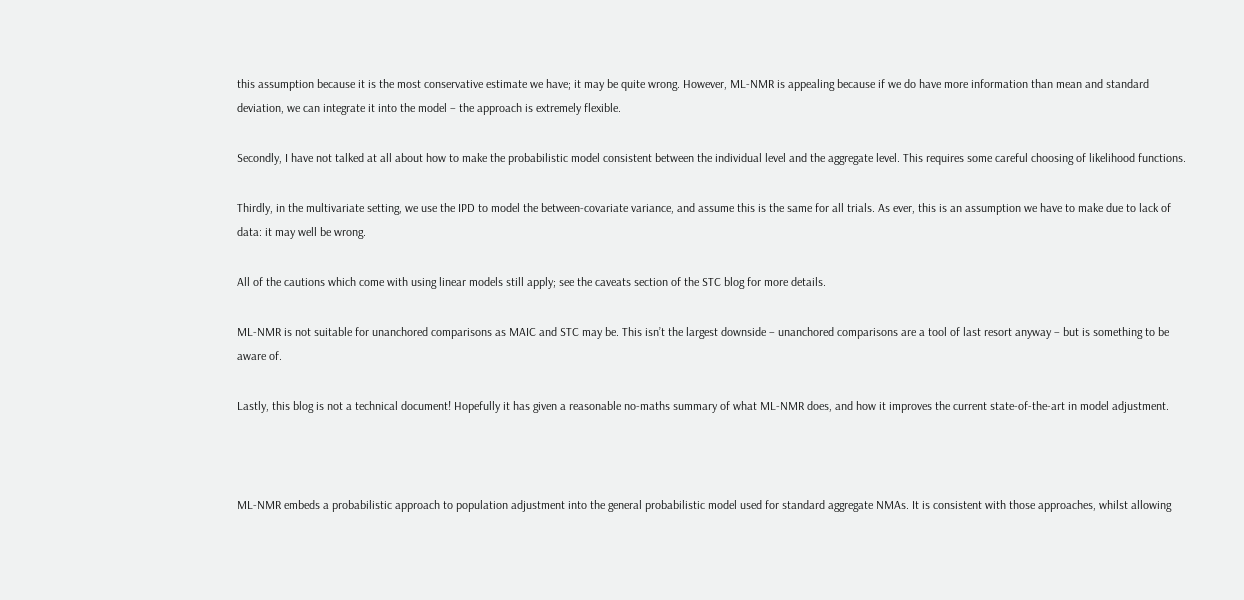this assumption because it is the most conservative estimate we have; it may be quite wrong. However, ML-NMR is appealing because if we do have more information than mean and standard deviation, we can integrate it into the model – the approach is extremely flexible.

Secondly, I have not talked at all about how to make the probabilistic model consistent between the individual level and the aggregate level. This requires some careful choosing of likelihood functions.

Thirdly, in the multivariate setting, we use the IPD to model the between-covariate variance, and assume this is the same for all trials. As ever, this is an assumption we have to make due to lack of data: it may well be wrong.

All of the cautions which come with using linear models still apply; see the caveats section of the STC blog for more details.

ML-NMR is not suitable for unanchored comparisons as MAIC and STC may be. This isn’t the largest downside – unanchored comparisons are a tool of last resort anyway – but is something to be aware of.

Lastly, this blog is not a technical document! Hopefully it has given a reasonable no-maths summary of what ML-NMR does, and how it improves the current state-of-the-art in model adjustment.



ML-NMR embeds a probabilistic approach to population adjustment into the general probabilistic model used for standard aggregate NMAs. It is consistent with those approaches, whilst allowing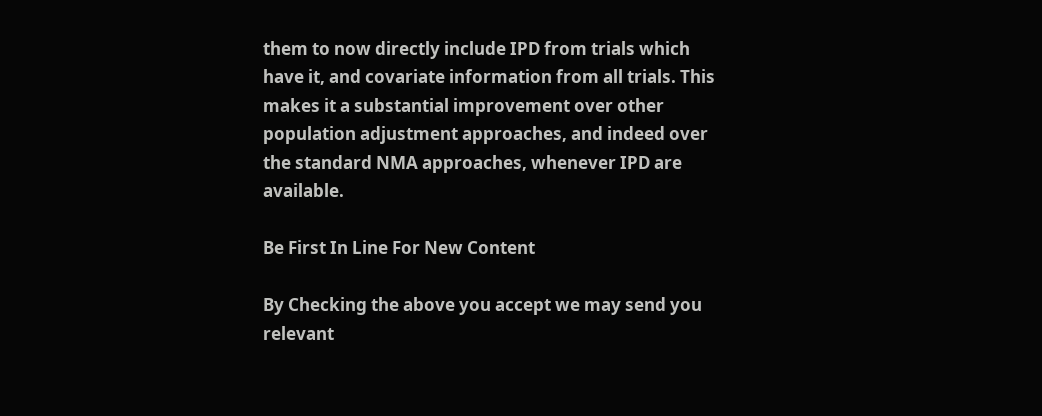them to now directly include IPD from trials which have it, and covariate information from all trials. This makes it a substantial improvement over other population adjustment approaches, and indeed over the standard NMA approaches, whenever IPD are available.

Be First In Line For New Content

By Checking the above you accept we may send you relevant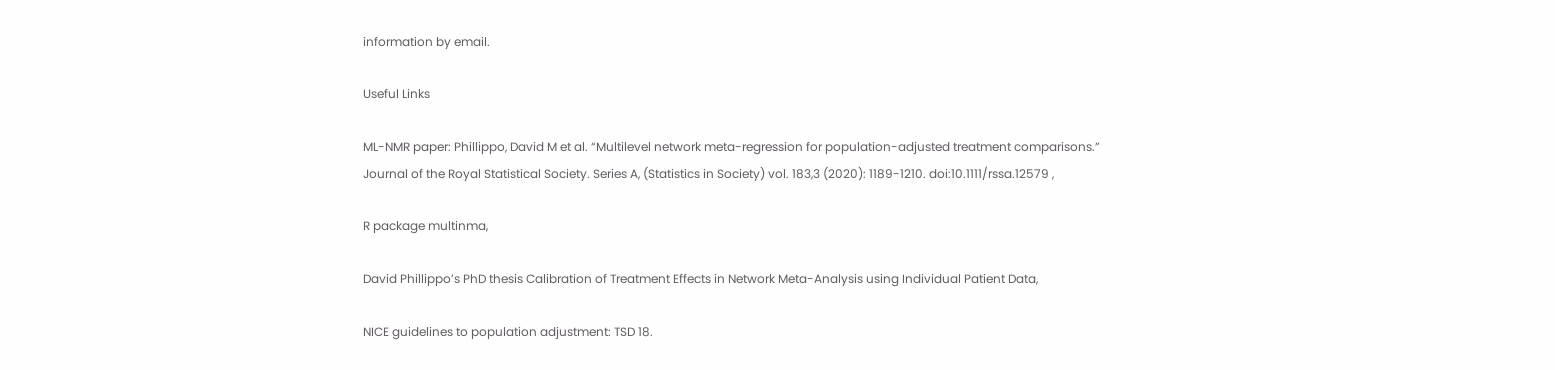information by email.

Useful Links

ML-NMR paper: Phillippo, David M et al. “Multilevel network meta-regression for population-adjusted treatment comparisons.” Journal of the Royal Statistical Society. Series A, (Statistics in Society) vol. 183,3 (2020): 1189-1210. doi:10.1111/rssa.12579 ,

R package multinma,

David Phillippo’s PhD thesis Calibration of Treatment Effects in Network Meta-Analysis using Individual Patient Data,

NICE guidelines to population adjustment: TSD 18.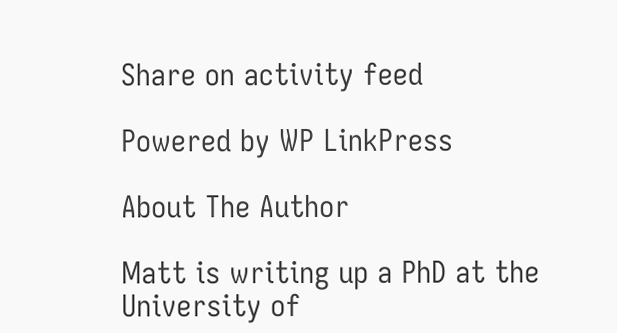Share on activity feed

Powered by WP LinkPress

About The Author

Matt is writing up a PhD at the University of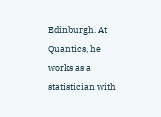Edinburgh. At Quantics, he works as a statistician with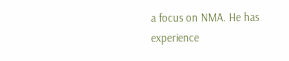a focus on NMA. He has experience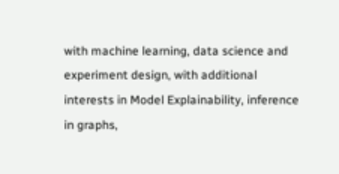with machine learning, data science and experiment design, with additional interests in Model Explainability, inference in graphs,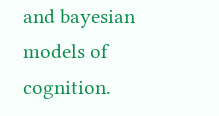and bayesian models of cognition.